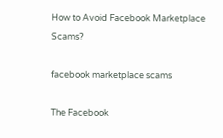How to Avoid Facebook Marketplace Scams?

facebook marketplace scams

The Facebook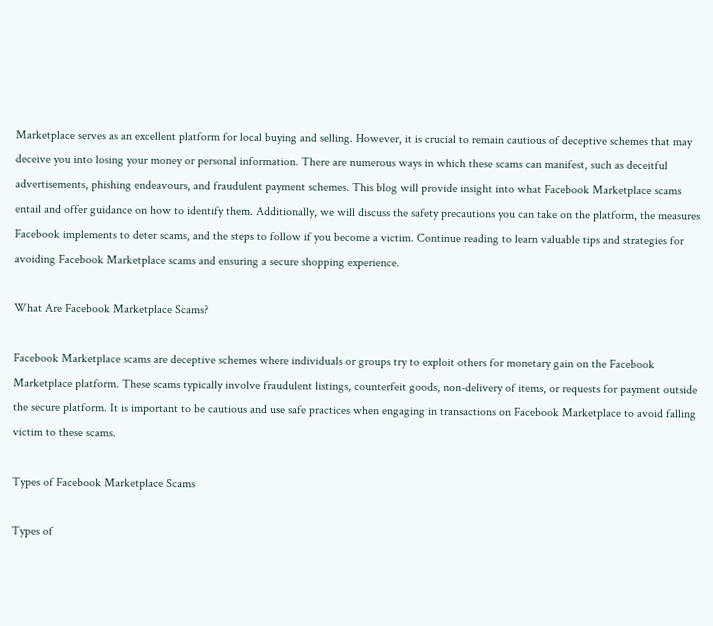Marketplace serves as an excellent platform for local buying and selling. However, it is crucial to remain cautious of deceptive schemes that may deceive you into losing your money or personal information. There are numerous ways in which these scams can manifest, such as deceitful advertisements, phishing endeavours, and fraudulent payment schemes. This blog will provide insight into what Facebook Marketplace scams entail and offer guidance on how to identify them. Additionally, we will discuss the safety precautions you can take on the platform, the measures Facebook implements to deter scams, and the steps to follow if you become a victim. Continue reading to learn valuable tips and strategies for avoiding Facebook Marketplace scams and ensuring a secure shopping experience.

What Are Facebook Marketplace Scams?

Facebook Marketplace scams are deceptive schemes where individuals or groups try to exploit others for monetary gain on the Facebook Marketplace platform. These scams typically involve fraudulent listings, counterfeit goods, non-delivery of items, or requests for payment outside the secure platform. It is important to be cautious and use safe practices when engaging in transactions on Facebook Marketplace to avoid falling victim to these scams.

Types of Facebook Marketplace Scams

Types of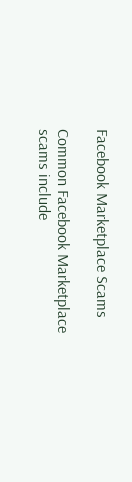Facebook Marketplace Scams

Common Facebook Marketplace scams include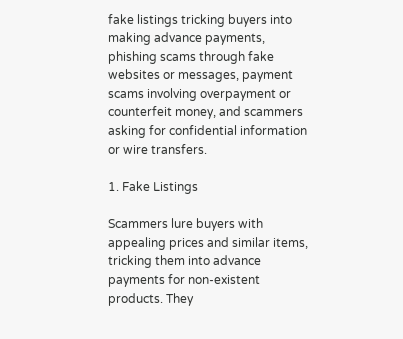fake listings tricking buyers into making advance payments, phishing scams through fake websites or messages, payment scams involving overpayment or counterfeit money, and scammers asking for confidential information or wire transfers.

1. Fake Listings

Scammers lure buyers with appealing prices and similar items, tricking them into advance payments for non-existent products. They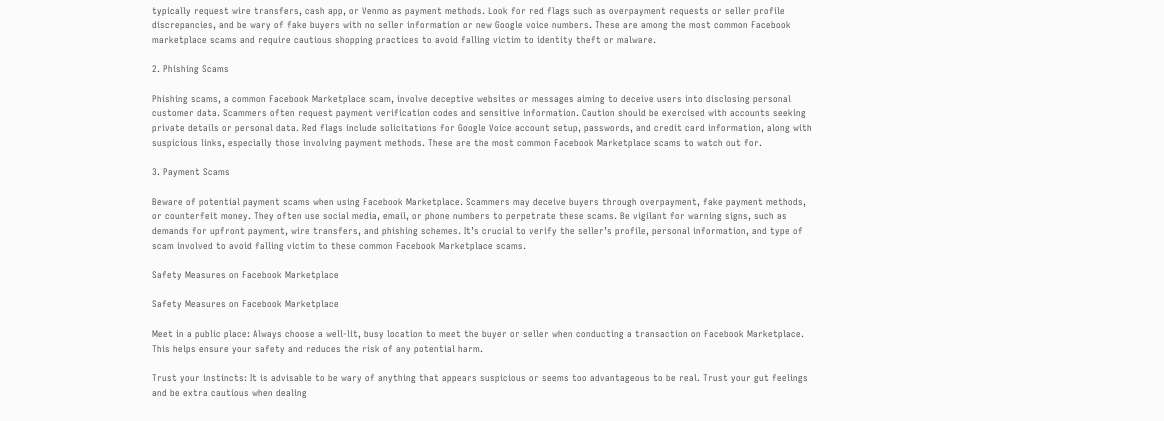typically request wire transfers, cash app, or Venmo as payment methods. Look for red flags such as overpayment requests or seller profile discrepancies, and be wary of fake buyers with no seller information or new Google voice numbers. These are among the most common Facebook marketplace scams and require cautious shopping practices to avoid falling victim to identity theft or malware.

2. Phishing Scams

Phishing scams, a common Facebook Marketplace scam, involve deceptive websites or messages aiming to deceive users into disclosing personal customer data. Scammers often request payment verification codes and sensitive information. Caution should be exercised with accounts seeking private details or personal data. Red flags include solicitations for Google Voice account setup, passwords, and credit card information, along with suspicious links, especially those involving payment methods. These are the most common Facebook Marketplace scams to watch out for.

3. Payment Scams

Beware of potential payment scams when using Facebook Marketplace. Scammers may deceive buyers through overpayment, fake payment methods, or counterfeit money. They often use social media, email, or phone numbers to perpetrate these scams. Be vigilant for warning signs, such as demands for upfront payment, wire transfers, and phishing schemes. It’s crucial to verify the seller’s profile, personal information, and type of scam involved to avoid falling victim to these common Facebook Marketplace scams.

Safety Measures on Facebook Marketplace

Safety Measures on Facebook Marketplace

Meet in a public place: Always choose a well-lit, busy location to meet the buyer or seller when conducting a transaction on Facebook Marketplace. This helps ensure your safety and reduces the risk of any potential harm.

Trust your instincts: It is advisable to be wary of anything that appears suspicious or seems too advantageous to be real. Trust your gut feelings and be extra cautious when dealing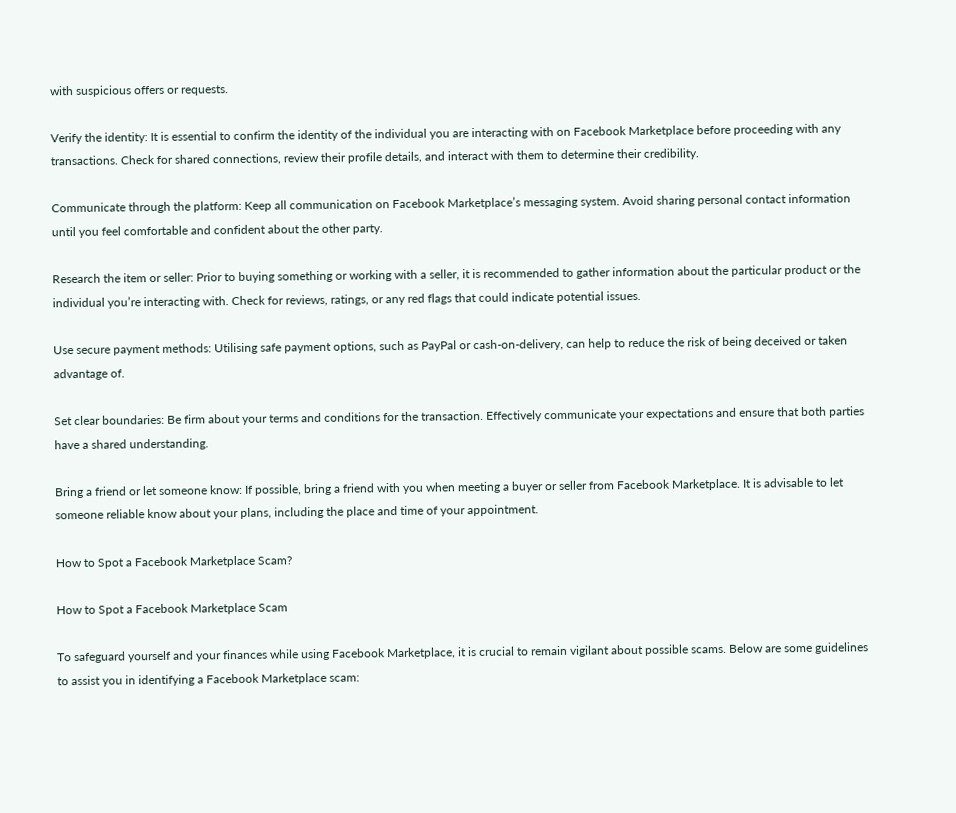with suspicious offers or requests.

Verify the identity: It is essential to confirm the identity of the individual you are interacting with on Facebook Marketplace before proceeding with any transactions. Check for shared connections, review their profile details, and interact with them to determine their credibility.

Communicate through the platform: Keep all communication on Facebook Marketplace’s messaging system. Avoid sharing personal contact information until you feel comfortable and confident about the other party.

Research the item or seller: Prior to buying something or working with a seller, it is recommended to gather information about the particular product or the individual you’re interacting with. Check for reviews, ratings, or any red flags that could indicate potential issues.

Use secure payment methods: Utilising safe payment options, such as PayPal or cash-on-delivery, can help to reduce the risk of being deceived or taken advantage of.

Set clear boundaries: Be firm about your terms and conditions for the transaction. Effectively communicate your expectations and ensure that both parties have a shared understanding.

Bring a friend or let someone know: If possible, bring a friend with you when meeting a buyer or seller from Facebook Marketplace. It is advisable to let someone reliable know about your plans, including the place and time of your appointment.

How to Spot a Facebook Marketplace Scam?

How to Spot a Facebook Marketplace Scam

To safeguard yourself and your finances while using Facebook Marketplace, it is crucial to remain vigilant about possible scams. Below are some guidelines to assist you in identifying a Facebook Marketplace scam: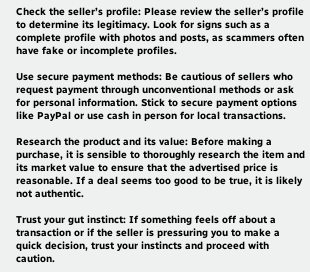Check the seller’s profile: Please review the seller’s profile to determine its legitimacy. Look for signs such as a complete profile with photos and posts, as scammers often have fake or incomplete profiles.

Use secure payment methods: Be cautious of sellers who request payment through unconventional methods or ask for personal information. Stick to secure payment options like PayPal or use cash in person for local transactions.

Research the product and its value: Before making a purchase, it is sensible to thoroughly research the item and its market value to ensure that the advertised price is reasonable. If a deal seems too good to be true, it is likely not authentic.

Trust your gut instinct: If something feels off about a transaction or if the seller is pressuring you to make a quick decision, trust your instincts and proceed with caution.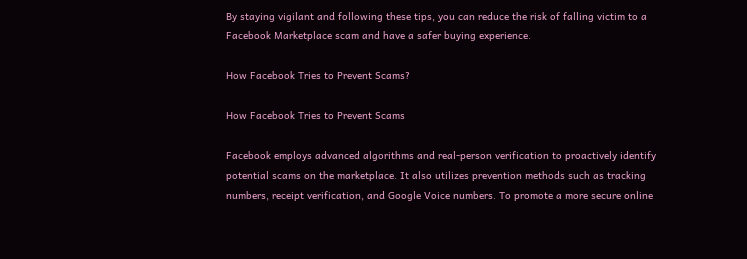By staying vigilant and following these tips, you can reduce the risk of falling victim to a Facebook Marketplace scam and have a safer buying experience.

How Facebook Tries to Prevent Scams?

How Facebook Tries to Prevent Scams

Facebook employs advanced algorithms and real-person verification to proactively identify potential scams on the marketplace. It also utilizes prevention methods such as tracking numbers, receipt verification, and Google Voice numbers. To promote a more secure online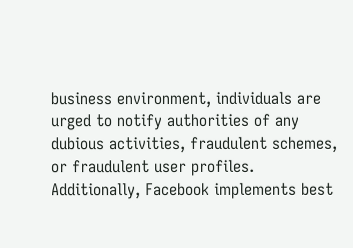business environment, individuals are urged to notify authorities of any dubious activities, fraudulent schemes, or fraudulent user profiles. Additionally, Facebook implements best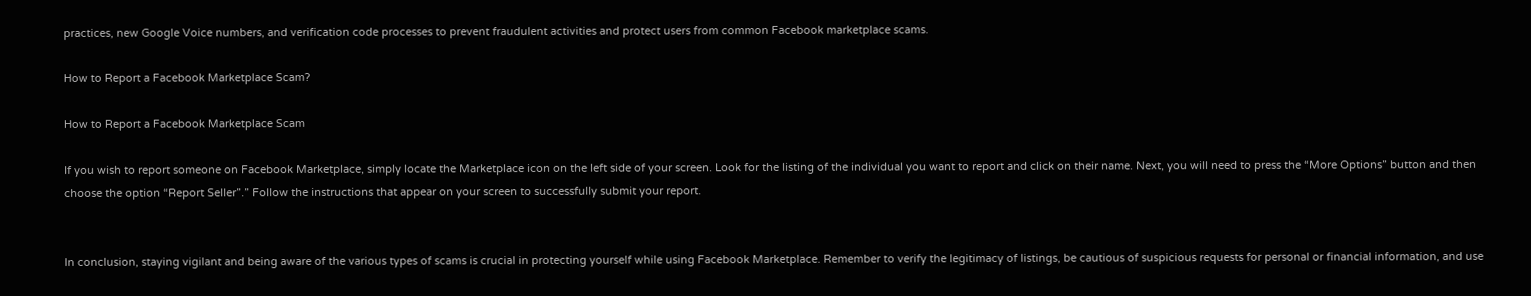practices, new Google Voice numbers, and verification code processes to prevent fraudulent activities and protect users from common Facebook marketplace scams.

How to Report a Facebook Marketplace Scam?

How to Report a Facebook Marketplace Scam

If you wish to report someone on Facebook Marketplace, simply locate the Marketplace icon on the left side of your screen. Look for the listing of the individual you want to report and click on their name. Next, you will need to press the “More Options” button and then choose the option “Report Seller”.” Follow the instructions that appear on your screen to successfully submit your report.


In conclusion, staying vigilant and being aware of the various types of scams is crucial in protecting yourself while using Facebook Marketplace. Remember to verify the legitimacy of listings, be cautious of suspicious requests for personal or financial information, and use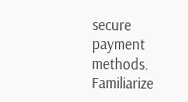secure payment methods. Familiarize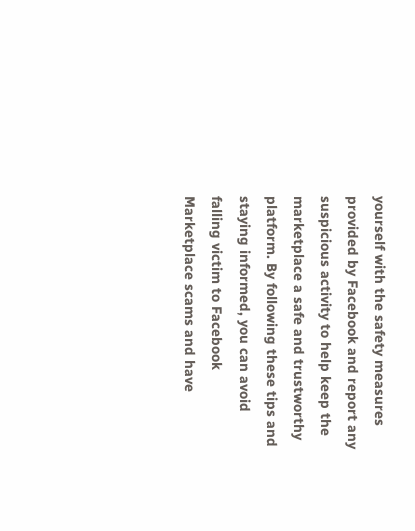yourself with the safety measures provided by Facebook and report any suspicious activity to help keep the marketplace a safe and trustworthy platform. By following these tips and staying informed, you can avoid falling victim to Facebook Marketplace scams and have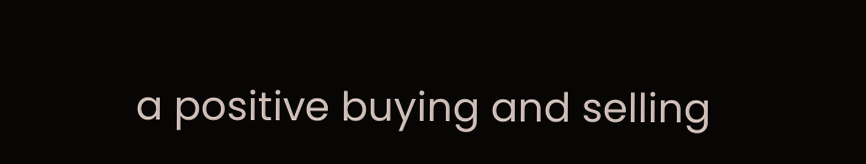a positive buying and selling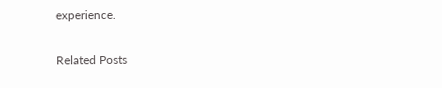experience.

Related Posts